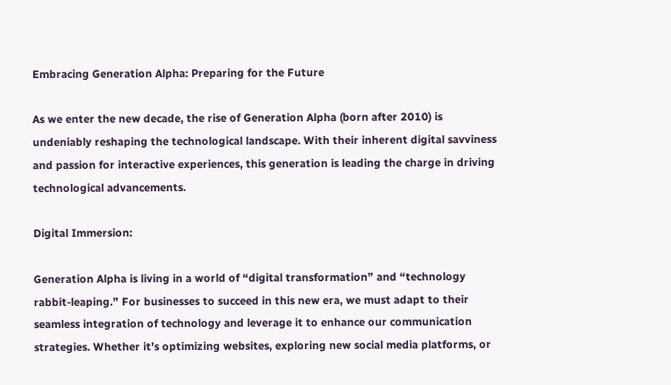Embracing Generation Alpha: Preparing for the Future

As we enter the new decade, the rise of Generation Alpha (born after 2010) is undeniably reshaping the technological landscape. With their inherent digital savviness and passion for interactive experiences, this generation is leading the charge in driving technological advancements.

Digital Immersion:

Generation Alpha is living in a world of “digital transformation” and “technology rabbit-leaping.” For businesses to succeed in this new era, we must adapt to their seamless integration of technology and leverage it to enhance our communication strategies. Whether it’s optimizing websites, exploring new social media platforms, or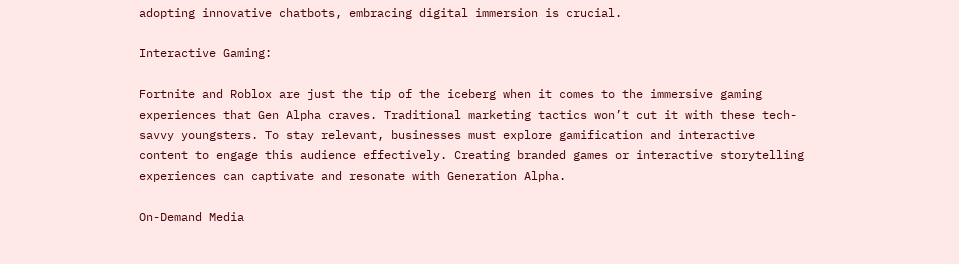adopting innovative chatbots, embracing digital immersion is crucial.

Interactive Gaming:

Fortnite and Roblox are just the tip of the iceberg when it comes to the immersive gaming experiences that Gen Alpha craves. Traditional marketing tactics won’t cut it with these tech-savvy youngsters. To stay relevant, businesses must explore gamification and interactive content to engage this audience effectively. Creating branded games or interactive storytelling experiences can captivate and resonate with Generation Alpha.

On-Demand Media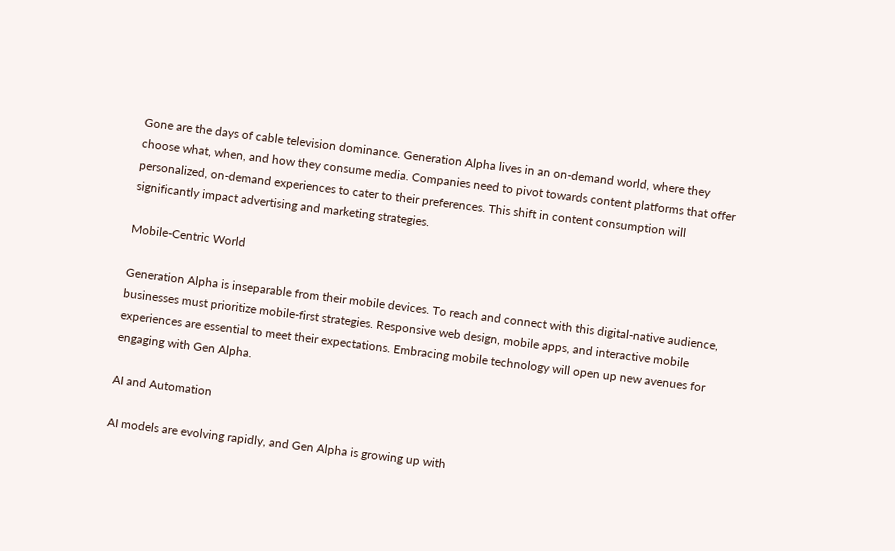Gone are the days of cable television dominance. Generation Alpha lives in an on-demand world, where they choose what, when, and how they consume media. Companies need to pivot towards content platforms that offer personalized, on-demand experiences to cater to their preferences. This shift in content consumption will significantly impact advertising and marketing strategies.

Mobile-Centric World

Generation Alpha is inseparable from their mobile devices. To reach and connect with this digital-native audience, businesses must prioritize mobile-first strategies. Responsive web design, mobile apps, and interactive mobile experiences are essential to meet their expectations. Embracing mobile technology will open up new avenues for engaging with Gen Alpha.

AI and Automation

AI models are evolving rapidly, and Gen Alpha is growing up with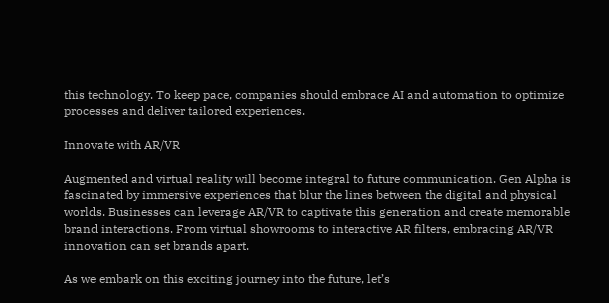this technology. To keep pace, companies should embrace AI and automation to optimize processes and deliver tailored experiences.

Innovate with AR/VR

Augmented and virtual reality will become integral to future communication. Gen Alpha is fascinated by immersive experiences that blur the lines between the digital and physical worlds. Businesses can leverage AR/VR to captivate this generation and create memorable brand interactions. From virtual showrooms to interactive AR filters, embracing AR/VR innovation can set brands apart.

As we embark on this exciting journey into the future, let’s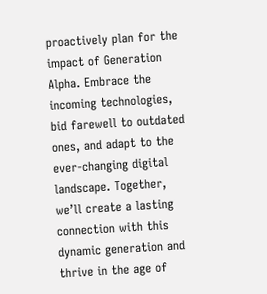proactively plan for the impact of Generation Alpha. Embrace the incoming technologies, bid farewell to outdated ones, and adapt to the ever-changing digital landscape. Together, we’ll create a lasting connection with this dynamic generation and thrive in the age of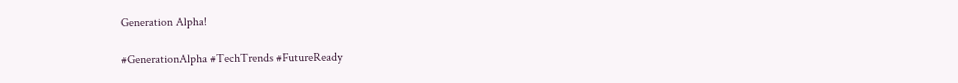Generation Alpha!

#GenerationAlpha #TechTrends #FutureReady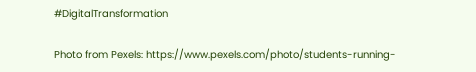#DigitalTransformation

Photo from Pexels: https://www.pexels.com/photo/students-running-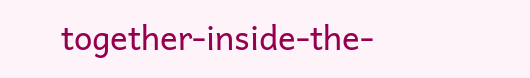together-inside-the-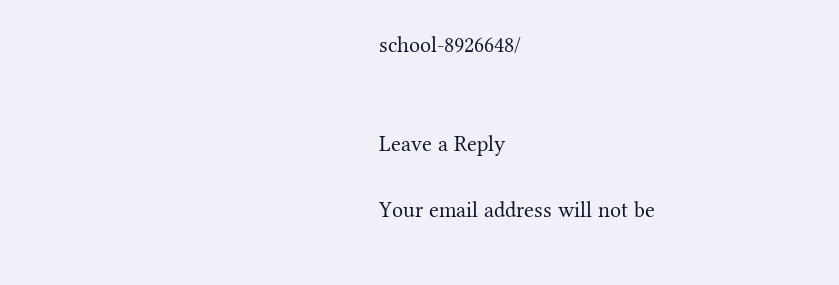school-8926648/


Leave a Reply

Your email address will not be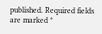published. Required fields are marked *